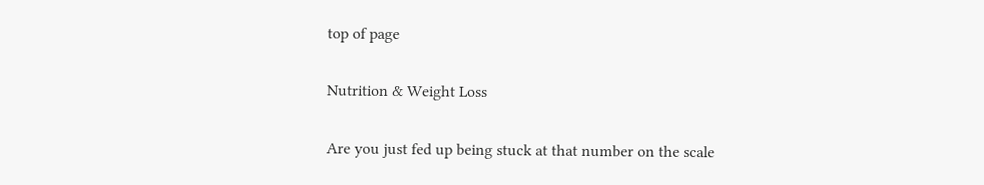top of page

Nutrition & Weight Loss

Are you just fed up being stuck at that number on the scale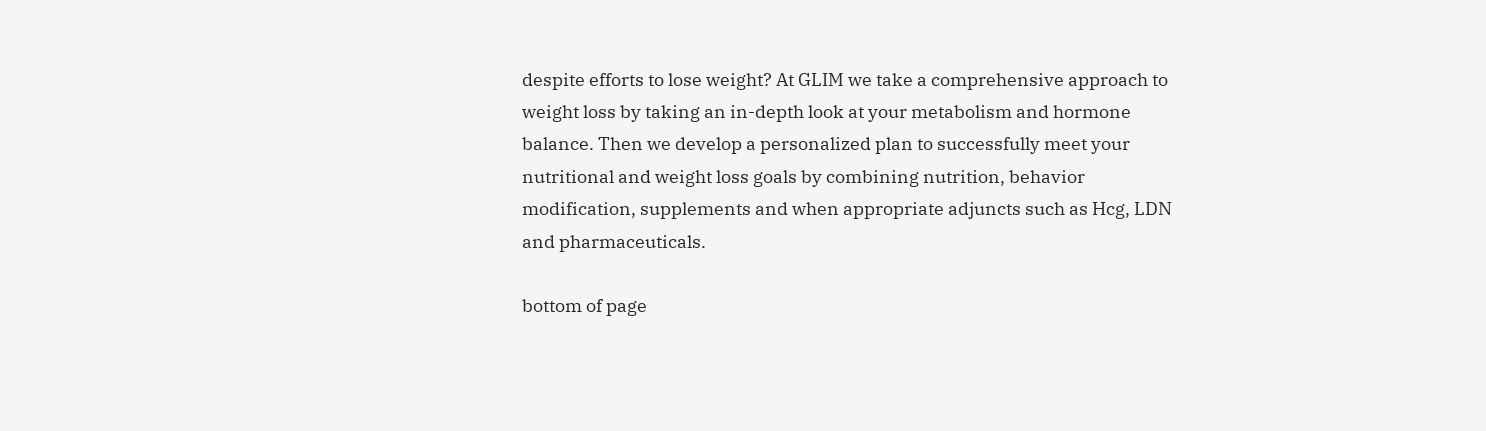despite efforts to lose weight? At GLIM we take a comprehensive approach to weight loss by taking an in-depth look at your metabolism and hormone balance. Then we develop a personalized plan to successfully meet your nutritional and weight loss goals by combining nutrition, behavior modification, supplements and when appropriate adjuncts such as Hcg, LDN and pharmaceuticals.

bottom of page